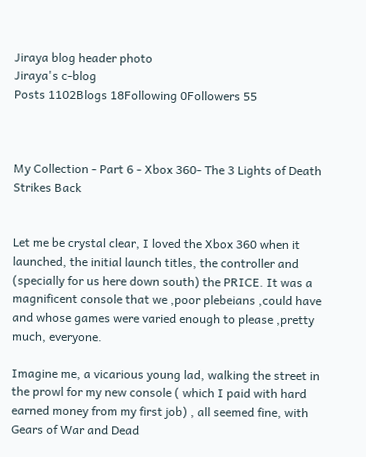Jiraya blog header photo
Jiraya's c-blog
Posts 1102Blogs 18Following 0Followers 55



My Collection - Part 6 - Xbox 360- The 3 Lights of Death Strikes Back


Let me be crystal clear, I loved the Xbox 360 when it launched, the initial launch titles, the controller and (specially for us here down south) the PRICE. It was a magnificent console that we ,poor plebeians ,could have and whose games were varied enough to please ,pretty much, everyone.

Imagine me, a vicarious young lad, walking the street in the prowl for my new console ( which I paid with hard earned money from my first job) , all seemed fine, with Gears of War and Dead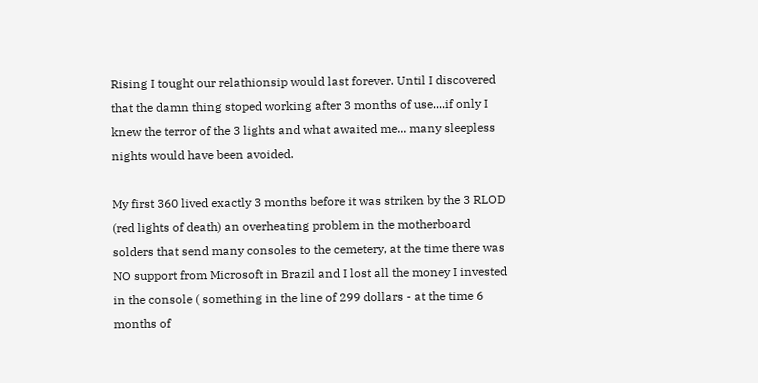Rising I tought our relathionsip would last forever. Until I discovered that the damn thing stoped working after 3 months of use....if only I knew the terror of the 3 lights and what awaited me... many sleepless nights would have been avoided.

My first 360 lived exactly 3 months before it was striken by the 3 RLOD (red lights of death) an overheating problem in the motherboard solders that send many consoles to the cemetery, at the time there was NO support from Microsoft in Brazil and I lost all the money I invested in the console ( something in the line of 299 dollars - at the time 6 months of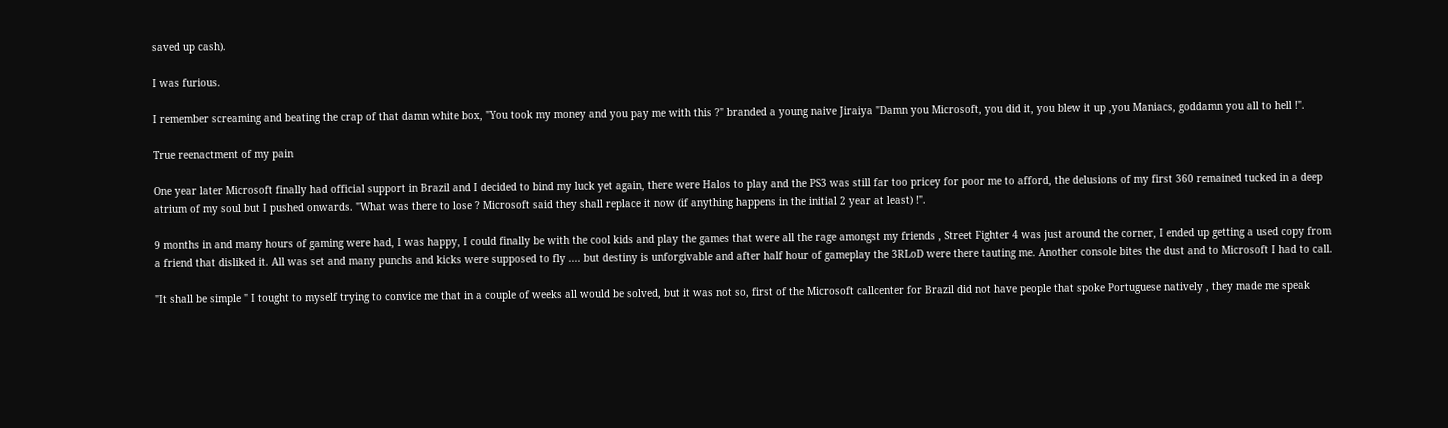saved up cash).

I was furious.

I remember screaming and beating the crap of that damn white box, "You took my money and you pay me with this ?" branded a young naive Jiraiya "Damn you Microsoft, you did it, you blew it up ,you Maniacs, goddamn you all to hell !".

True reenactment of my pain

One year later Microsoft finally had official support in Brazil and I decided to bind my luck yet again, there were Halos to play and the PS3 was still far too pricey for poor me to afford, the delusions of my first 360 remained tucked in a deep atrium of my soul but I pushed onwards. "What was there to lose ? Microsoft said they shall replace it now (if anything happens in the initial 2 year at least) !".

9 months in and many hours of gaming were had, I was happy, I could finally be with the cool kids and play the games that were all the rage amongst my friends , Street Fighter 4 was just around the corner, I ended up getting a used copy from a friend that disliked it. All was set and many punchs and kicks were supposed to fly .... but destiny is unforgivable and after half hour of gameplay the 3RLoD were there tauting me. Another console bites the dust and to Microsoft I had to call.

"It shall be simple " I tought to myself trying to convice me that in a couple of weeks all would be solved, but it was not so, first of the Microsoft callcenter for Brazil did not have people that spoke Portuguese natively , they made me speak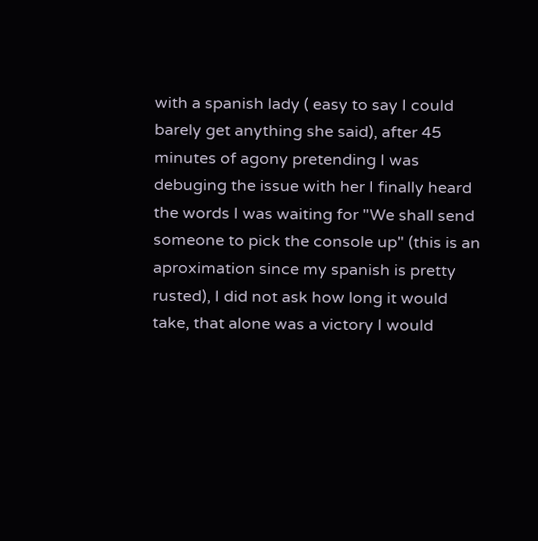with a spanish lady ( easy to say I could barely get anything she said), after 45 minutes of agony pretending I was debuging the issue with her I finally heard the words I was waiting for "We shall send someone to pick the console up" (this is an aproximation since my spanish is pretty rusted), I did not ask how long it would take, that alone was a victory I would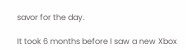savor for the day.

It took 6 months before I saw a new Xbox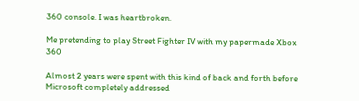360 console. I was heartbroken.

Me pretending to play Street Fighter IV with my papermade Xbox 360

Almost 2 years were spent with this kind of back and forth before Microsoft completely addressed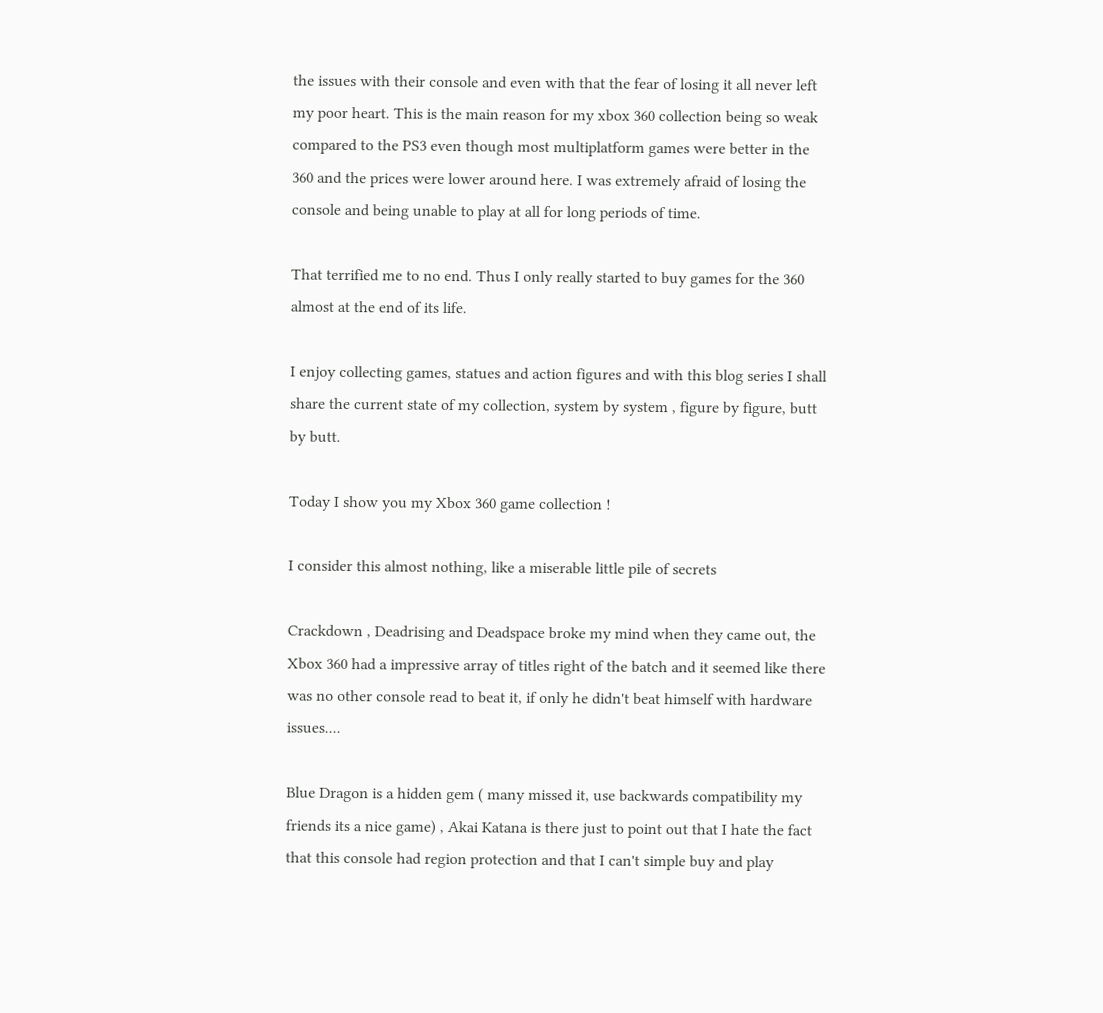the issues with their console and even with that the fear of losing it all never left my poor heart. This is the main reason for my xbox 360 collection being so weak compared to the PS3 even though most multiplatform games were better in the 360 and the prices were lower around here. I was extremely afraid of losing the console and being unable to play at all for long periods of time.

That terrified me to no end. Thus I only really started to buy games for the 360 almost at the end of its life.

I enjoy collecting games, statues and action figures and with this blog series I shall share the current state of my collection, system by system , figure by figure, butt by butt.

Today I show you my Xbox 360 game collection !

I consider this almost nothing, like a miserable little pile of secrets

Crackdown , Deadrising and Deadspace broke my mind when they came out, the Xbox 360 had a impressive array of titles right of the batch and it seemed like there was no other console read to beat it, if only he didn't beat himself with hardware issues....

Blue Dragon is a hidden gem ( many missed it, use backwards compatibility my friends its a nice game) , Akai Katana is there just to point out that I hate the fact that this console had region protection and that I can't simple buy and play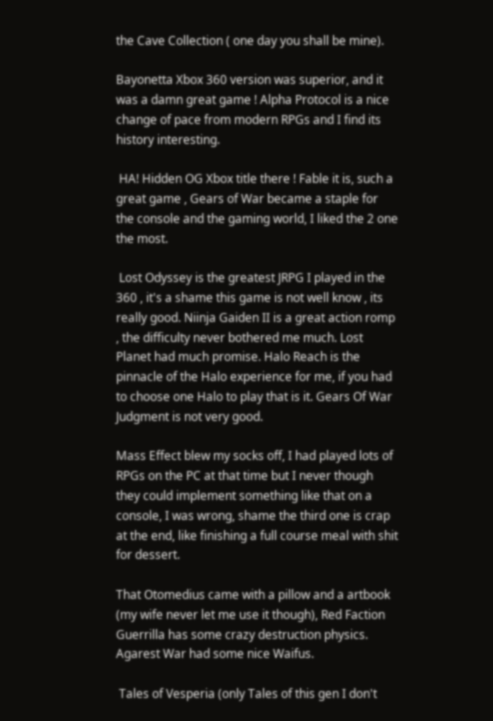the Cave Collection ( one day you shall be mine).

Bayonetta Xbox 360 version was superior, and it was a damn great game ! Alpha Protocol is a nice change of pace from modern RPGs and I find its history interesting.

 HA! Hidden OG Xbox title there ! Fable it is, such a great game , Gears of War became a staple for the console and the gaming world, I liked the 2 one the most.

 Lost Odyssey is the greatest JRPG I played in the 360 , it's a shame this game is not well know , its really good. Niinja Gaiden II is a great action romp , the difficulty never bothered me much. Lost Planet had much promise. Halo Reach is the pinnacle of the Halo experience for me, if you had to choose one Halo to play that is it. Gears Of War Judgment is not very good.

Mass Effect blew my socks off, I had played lots of RPGs on the PC at that time but I never though they could implement something like that on a console, I was wrong, shame the third one is crap at the end, like finishing a full course meal with shit for dessert.

That Otomedius came with a pillow and a artbook (my wife never let me use it though), Red Faction Guerrilla has some crazy destruction physics. Agarest War had some nice Waifus.

 Tales of Vesperia (only Tales of this gen I don't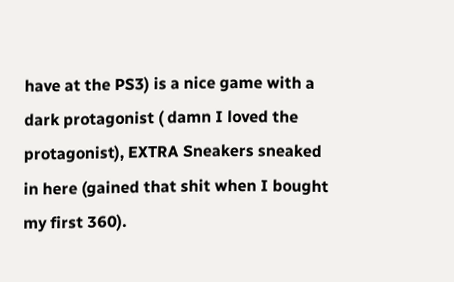have at the PS3) is a nice game with a dark protagonist ( damn I loved the protagonist), EXTRA Sneakers sneaked in here (gained that shit when I bought my first 360).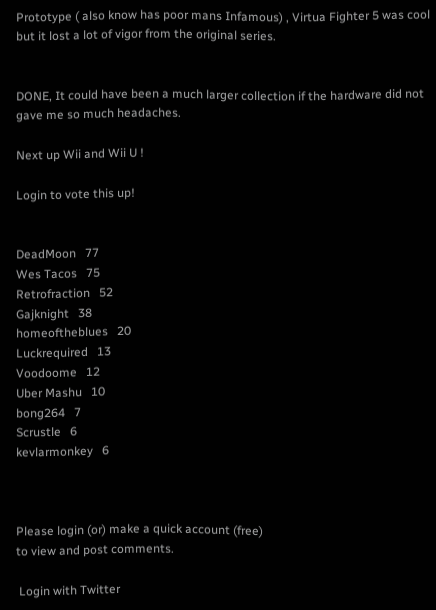Prototype ( also know has poor mans Infamous) , Virtua Fighter 5 was cool but it lost a lot of vigor from the original series.


DONE, It could have been a much larger collection if the hardware did not gave me so much headaches.

Next up Wii and Wii U !

Login to vote this up!


DeadMoon   77
Wes Tacos   75
Retrofraction   52
Gajknight   38
homeoftheblues   20
Luckrequired   13
Voodoome   12
Uber Mashu   10
bong264   7
Scrustle   6
kevlarmonkey   6



Please login (or) make a quick account (free)
to view and post comments.

 Login with Twitter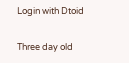Login with Dtoid

Three day old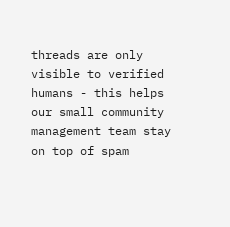threads are only visible to verified humans - this helps our small community management team stay on top of spam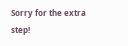Sorry for the extra step!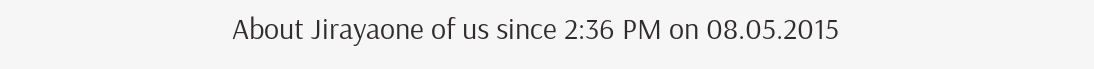About Jirayaone of us since 2:36 PM on 08.05.2015